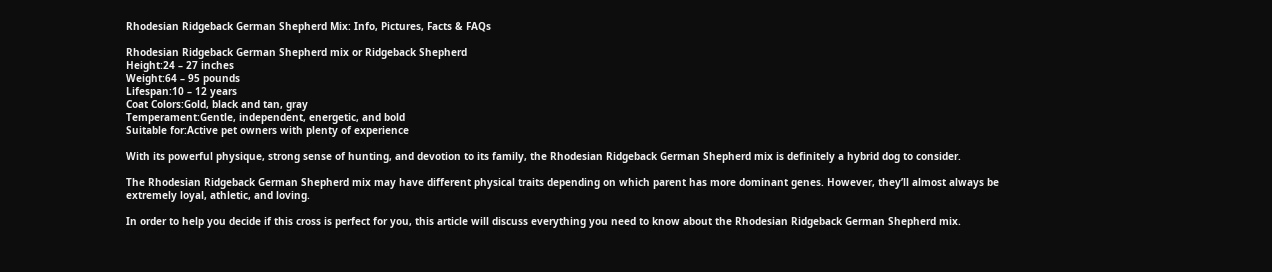Rhodesian Ridgeback German Shepherd Mix: Info, Pictures, Facts & FAQs

Rhodesian Ridgeback German Shepherd mix or Ridgeback Shepherd
Height:24 – 27 inches
Weight:64 – 95 pounds
Lifespan:10 – 12 years
Coat Colors:Gold, black and tan, gray
Temperament:Gentle, independent, energetic, and bold
Suitable for:Active pet owners with plenty of experience

With its powerful physique, strong sense of hunting, and devotion to its family, the Rhodesian Ridgeback German Shepherd mix is definitely a hybrid dog to consider.

The Rhodesian Ridgeback German Shepherd mix may have different physical traits depending on which parent has more dominant genes. However, they’ll almost always be extremely loyal, athletic, and loving.

In order to help you decide if this cross is perfect for you, this article will discuss everything you need to know about the Rhodesian Ridgeback German Shepherd mix.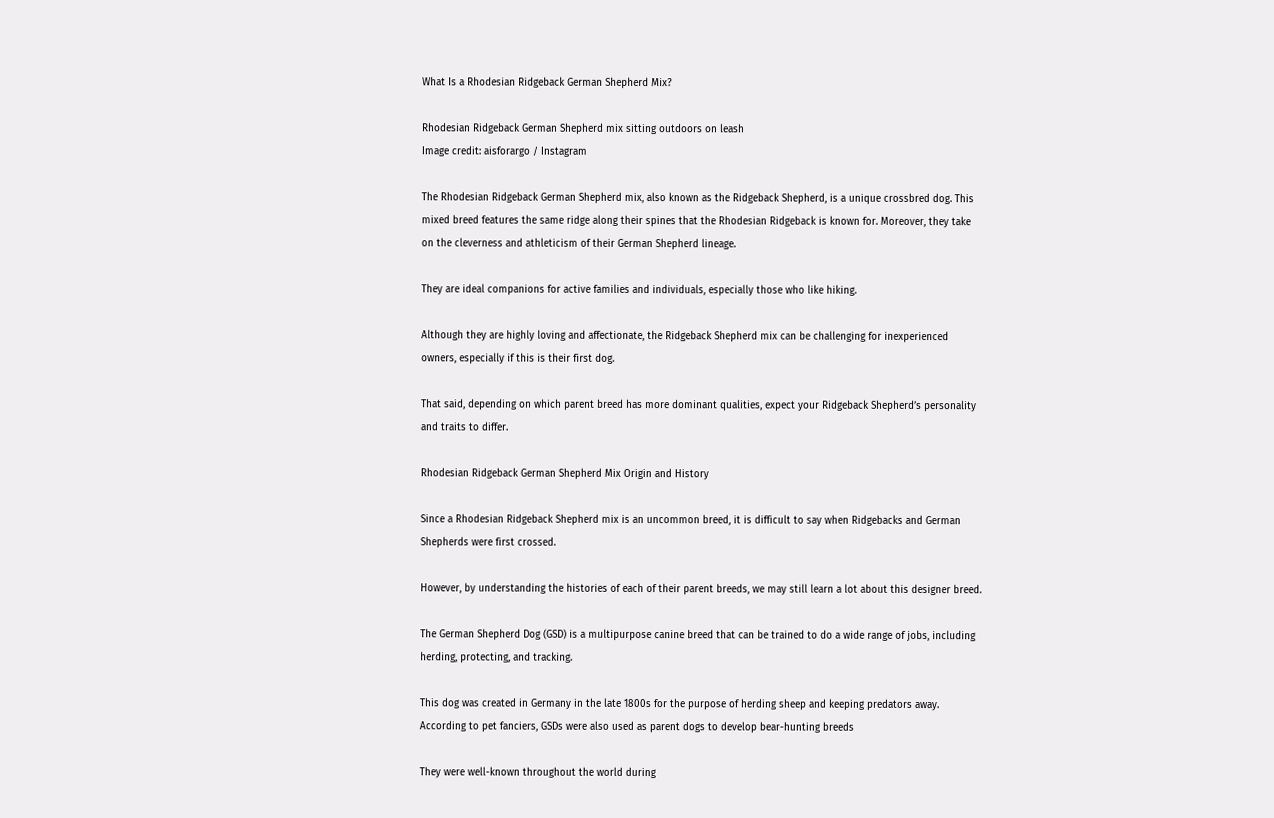What Is a Rhodesian Ridgeback German Shepherd Mix?

Rhodesian Ridgeback German Shepherd mix sitting outdoors on leash
Image credit: aisforargo / Instagram

The Rhodesian Ridgeback German Shepherd mix, also known as the Ridgeback Shepherd, is a unique crossbred dog. This mixed breed features the same ridge along their spines that the Rhodesian Ridgeback is known for. Moreover, they take on the cleverness and athleticism of their German Shepherd lineage.

They are ideal companions for active families and individuals, especially those who like hiking.

Although they are highly loving and affectionate, the Ridgeback Shepherd mix can be challenging for inexperienced owners, especially if this is their first dog.

That said, depending on which parent breed has more dominant qualities, expect your Ridgeback Shepherd’s personality and traits to differ.

Rhodesian Ridgeback German Shepherd Mix Origin and History

Since a Rhodesian Ridgeback Shepherd mix is an uncommon breed, it is difficult to say when Ridgebacks and German Shepherds were first crossed.

However, by understanding the histories of each of their parent breeds, we may still learn a lot about this designer breed.

The German Shepherd Dog (GSD) is a multipurpose canine breed that can be trained to do a wide range of jobs, including herding, protecting, and tracking.

This dog was created in Germany in the late 1800s for the purpose of herding sheep and keeping predators away. According to pet fanciers, GSDs were also used as parent dogs to develop bear-hunting breeds

They were well-known throughout the world during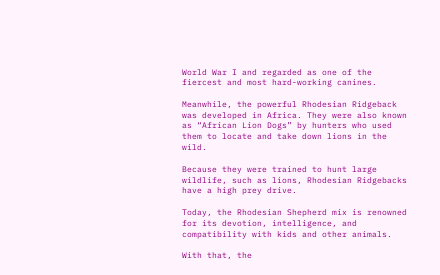World War I and regarded as one of the fiercest and most hard-working canines.

Meanwhile, the powerful Rhodesian Ridgeback was developed in Africa. They were also known as “African Lion Dogs” by hunters who used them to locate and take down lions in the wild.

Because they were trained to hunt large wildlife, such as lions, Rhodesian Ridgebacks have a high prey drive.

Today, the Rhodesian Shepherd mix is renowned for its devotion, intelligence, and compatibility with kids and other animals.

With that, the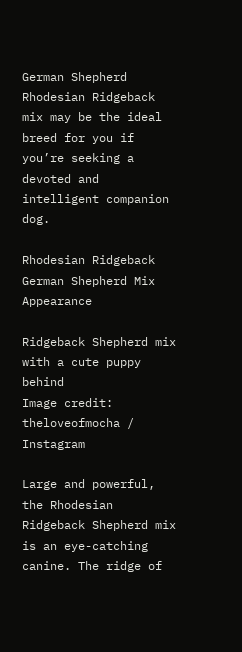German Shepherd Rhodesian Ridgeback mix may be the ideal breed for you if you’re seeking a devoted and intelligent companion dog.

Rhodesian Ridgeback German Shepherd Mix Appearance

Ridgeback Shepherd mix with a cute puppy behind
Image credit: theloveofmocha / Instagram

Large and powerful, the Rhodesian Ridgeback Shepherd mix is an eye-catching canine. The ridge of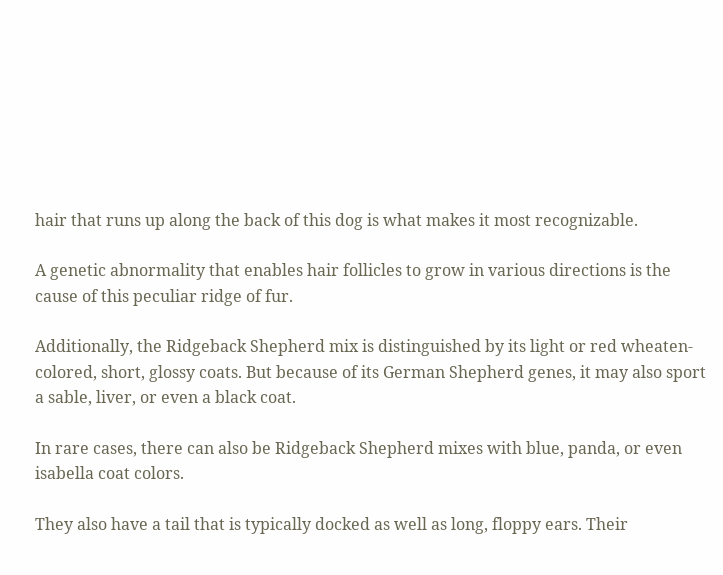hair that runs up along the back of this dog is what makes it most recognizable.

A genetic abnormality that enables hair follicles to grow in various directions is the cause of this peculiar ridge of fur.

Additionally, the Ridgeback Shepherd mix is distinguished by its light or red wheaten-colored, short, glossy coats. But because of its German Shepherd genes, it may also sport a sable, liver, or even a black coat.

In rare cases, there can also be Ridgeback Shepherd mixes with blue, panda, or even isabella coat colors.

They also have a tail that is typically docked as well as long, floppy ears. Their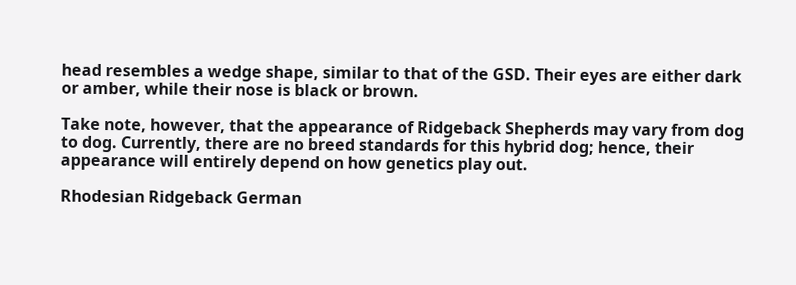head resembles a wedge shape, similar to that of the GSD. Their eyes are either dark or amber, while their nose is black or brown.

Take note, however, that the appearance of Ridgeback Shepherds may vary from dog to dog. Currently, there are no breed standards for this hybrid dog; hence, their appearance will entirely depend on how genetics play out.

Rhodesian Ridgeback German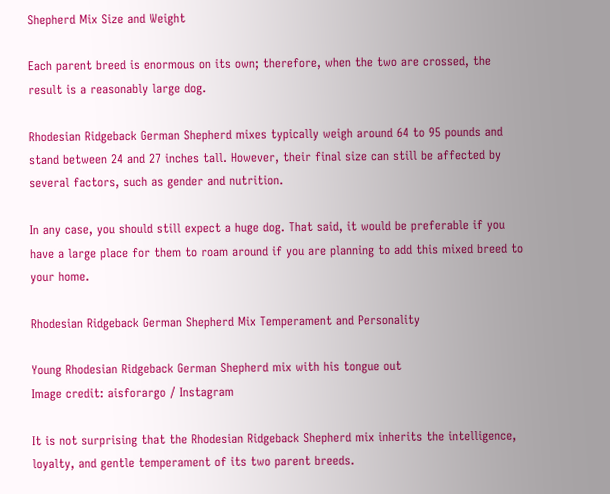Shepherd Mix Size and Weight

Each parent breed is enormous on its own; therefore, when the two are crossed, the result is a reasonably large dog.

Rhodesian Ridgeback German Shepherd mixes typically weigh around 64 to 95 pounds and stand between 24 and 27 inches tall. However, their final size can still be affected by several factors, such as gender and nutrition.

In any case, you should still expect a huge dog. That said, it would be preferable if you have a large place for them to roam around if you are planning to add this mixed breed to your home.

Rhodesian Ridgeback German Shepherd Mix Temperament and Personality

Young Rhodesian Ridgeback German Shepherd mix with his tongue out
Image credit: aisforargo / Instagram

It is not surprising that the Rhodesian Ridgeback Shepherd mix inherits the intelligence, loyalty, and gentle temperament of its two parent breeds.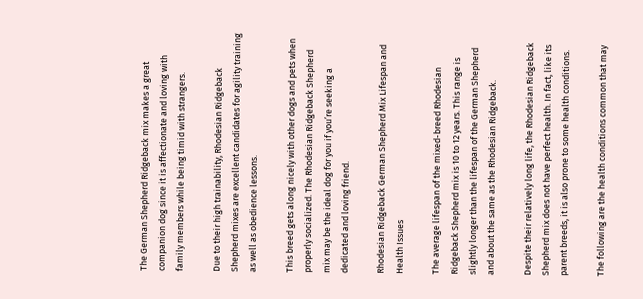The German Shepherd Ridgeback mix makes a great companion dog since it is affectionate and loving with family members while being timid with strangers.

Due to their high trainability, Rhodesian Ridgeback Shepherd mixes are excellent candidates for agility training as well as obedience lessons.

This breed gets along nicely with other dogs and pets when properly socialized. The Rhodesian Ridgeback Shepherd mix may be the ideal dog for you if you’re seeking a dedicated and loving friend.

Rhodesian Ridgeback German Shepherd Mix Lifespan and Health Issues

The average lifespan of the mixed-breed Rhodesian Ridgeback Shepherd mix is 10 to 12 years. This range is slightly longer than the lifespan of the German Shepherd and about the same as the Rhodesian Ridgeback.

Despite their relatively long life, the Rhodesian Ridgeback Shepherd mix does not have perfect health. In fact, like its parent breeds, it is also prone to some health conditions.

The following are the health conditions common that may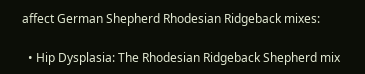affect German Shepherd Rhodesian Ridgeback mixes:

  • Hip Dysplasia: The Rhodesian Ridgeback Shepherd mix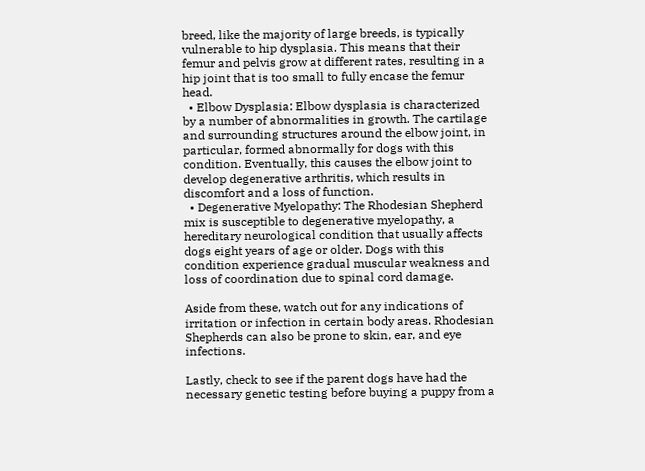breed, like the majority of large breeds, is typically vulnerable to hip dysplasia. This means that their femur and pelvis grow at different rates, resulting in a hip joint that is too small to fully encase the femur head.
  • Elbow Dysplasia: Elbow dysplasia is characterized by a number of abnormalities in growth. The cartilage and surrounding structures around the elbow joint, in particular, formed abnormally for dogs with this condition. Eventually, this causes the elbow joint to develop degenerative arthritis, which results in discomfort and a loss of function.
  • Degenerative Myelopathy: The Rhodesian Shepherd mix is susceptible to degenerative myelopathy, a hereditary neurological condition that usually affects dogs eight years of age or older. Dogs with this condition experience gradual muscular weakness and loss of coordination due to spinal cord damage.

Aside from these, watch out for any indications of irritation or infection in certain body areas. Rhodesian Shepherds can also be prone to skin, ear, and eye infections.

Lastly, check to see if the parent dogs have had the necessary genetic testing before buying a puppy from a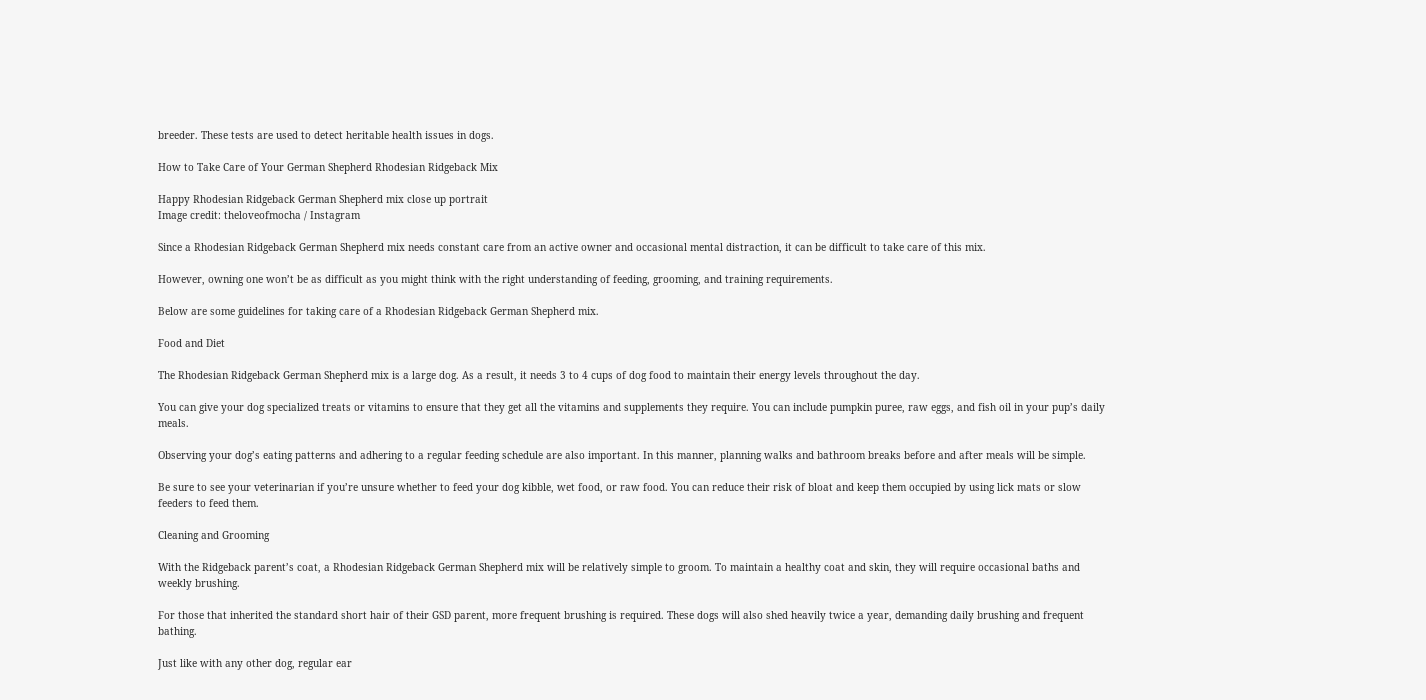breeder. These tests are used to detect heritable health issues in dogs.

How to Take Care of Your German Shepherd Rhodesian Ridgeback Mix

Happy Rhodesian Ridgeback German Shepherd mix close up portrait
Image credit: theloveofmocha / Instagram

Since a Rhodesian Ridgeback German Shepherd mix needs constant care from an active owner and occasional mental distraction, it can be difficult to take care of this mix.

However, owning one won’t be as difficult as you might think with the right understanding of feeding, grooming, and training requirements.

Below are some guidelines for taking care of a Rhodesian Ridgeback German Shepherd mix.

Food and Diet

The Rhodesian Ridgeback German Shepherd mix is a large dog. As a result, it needs 3 to 4 cups of dog food to maintain their energy levels throughout the day.

You can give your dog specialized treats or vitamins to ensure that they get all the vitamins and supplements they require. You can include pumpkin puree, raw eggs, and fish oil in your pup’s daily meals.

Observing your dog’s eating patterns and adhering to a regular feeding schedule are also important. In this manner, planning walks and bathroom breaks before and after meals will be simple.

Be sure to see your veterinarian if you’re unsure whether to feed your dog kibble, wet food, or raw food. You can reduce their risk of bloat and keep them occupied by using lick mats or slow feeders to feed them.

Cleaning and Grooming

With the Ridgeback parent’s coat, a Rhodesian Ridgeback German Shepherd mix will be relatively simple to groom. To maintain a healthy coat and skin, they will require occasional baths and weekly brushing.

For those that inherited the standard short hair of their GSD parent, more frequent brushing is required. These dogs will also shed heavily twice a year, demanding daily brushing and frequent bathing.

Just like with any other dog, regular ear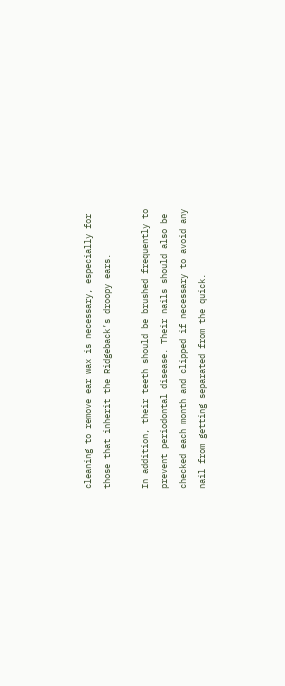cleaning to remove ear wax is necessary, especially for those that inherit the Ridgeback’s droopy ears.

In addition, their teeth should be brushed frequently to prevent periodontal disease. Their nails should also be checked each month and clipped if necessary to avoid any nail from getting separated from the quick.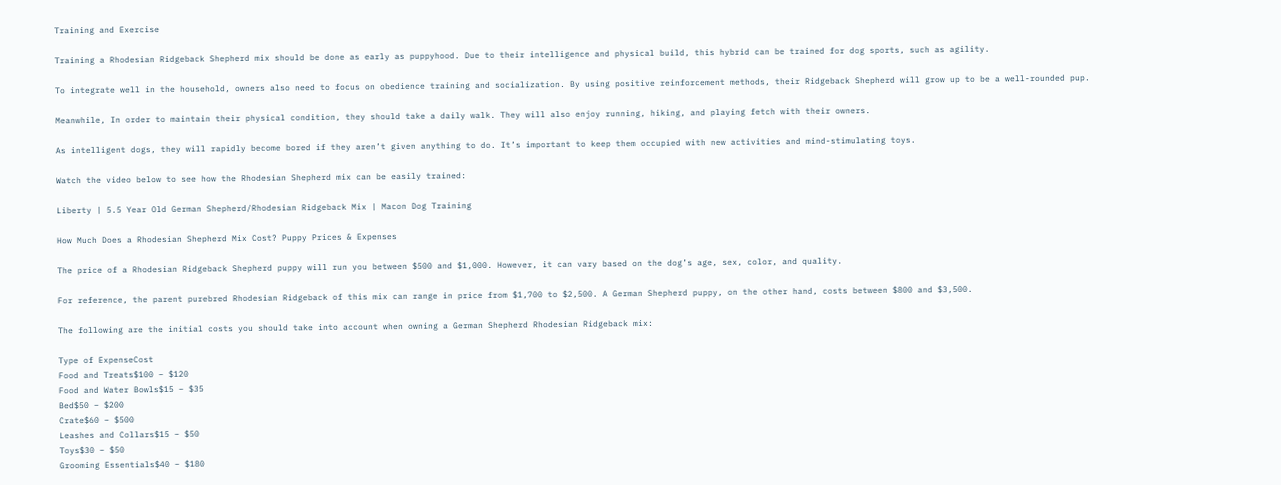Training and Exercise

Training a Rhodesian Ridgeback Shepherd mix should be done as early as puppyhood. Due to their intelligence and physical build, this hybrid can be trained for dog sports, such as agility.

To integrate well in the household, owners also need to focus on obedience training and socialization. By using positive reinforcement methods, their Ridgeback Shepherd will grow up to be a well-rounded pup.

Meanwhile, In order to maintain their physical condition, they should take a daily walk. They will also enjoy running, hiking, and playing fetch with their owners.

As intelligent dogs, they will rapidly become bored if they aren’t given anything to do. It’s important to keep them occupied with new activities and mind-stimulating toys.

Watch the video below to see how the Rhodesian Shepherd mix can be easily trained:

Liberty | 5.5 Year Old German Shepherd/Rhodesian Ridgeback Mix | Macon Dog Training

How Much Does a Rhodesian Shepherd Mix Cost? Puppy Prices & Expenses

The price of a Rhodesian Ridgeback Shepherd puppy will run you between $500 and $1,000. However, it can vary based on the dog’s age, sex, color, and quality.

For reference, the parent purebred Rhodesian Ridgeback of this mix can range in price from $1,700 to $2,500. A German Shepherd puppy, on the other hand, costs between $800 and $3,500.

The following are the initial costs you should take into account when owning a German Shepherd Rhodesian Ridgeback mix:

Type of ExpenseCost
Food and Treats$100 – $120
Food and Water Bowls$15 – $35
Bed$50 – $200
Crate$60 – $500
Leashes and Collars$15 – $50
Toys$30 – $50
Grooming Essentials$40 – $180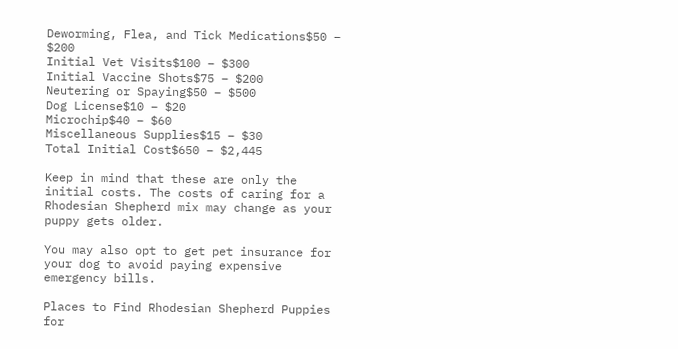Deworming, Flea, and Tick Medications$50 – $200
Initial Vet Visits$100 – $300
Initial Vaccine Shots$75 – $200
Neutering or Spaying$50 – $500
Dog License$10 – $20
Microchip$40 – $60
Miscellaneous Supplies$15 – $30
Total Initial Cost$650 – $2,445

Keep in mind that these are only the initial costs. The costs of caring for a Rhodesian Shepherd mix may change as your puppy gets older.

You may also opt to get pet insurance for your dog to avoid paying expensive emergency bills.

Places to Find Rhodesian Shepherd Puppies for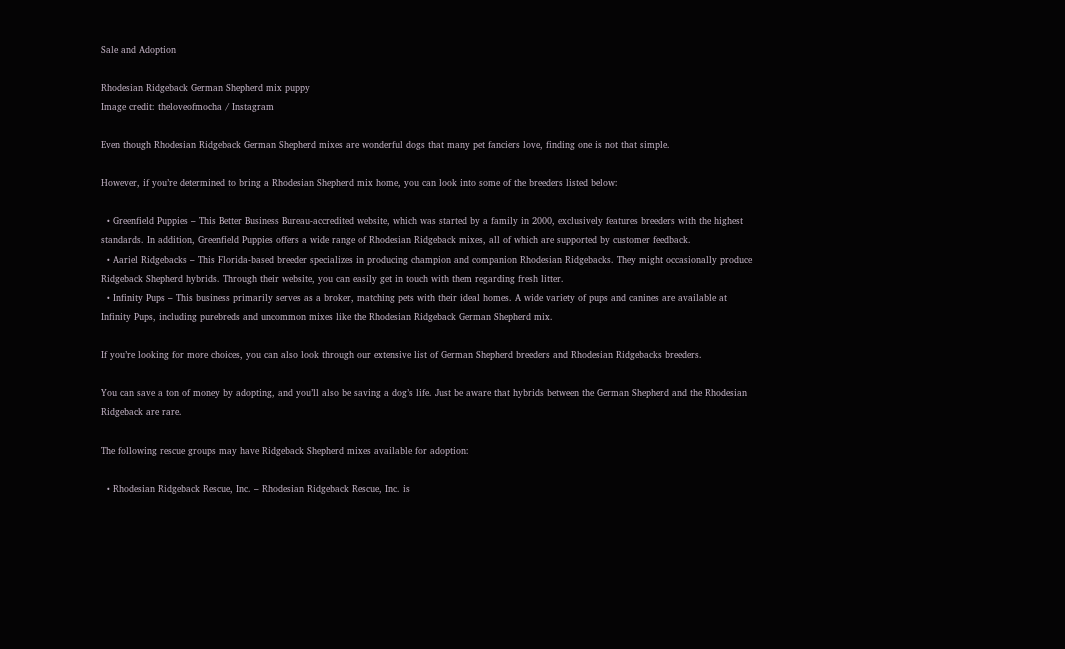Sale and Adoption

Rhodesian Ridgeback German Shepherd mix puppy
Image credit: theloveofmocha / Instagram

Even though Rhodesian Ridgeback German Shepherd mixes are wonderful dogs that many pet fanciers love, finding one is not that simple.

However, if you’re determined to bring a Rhodesian Shepherd mix home, you can look into some of the breeders listed below:

  • Greenfield Puppies – This Better Business Bureau-accredited website, which was started by a family in 2000, exclusively features breeders with the highest standards. In addition, Greenfield Puppies offers a wide range of Rhodesian Ridgeback mixes, all of which are supported by customer feedback.
  • Aariel Ridgebacks – This Florida-based breeder specializes in producing champion and companion Rhodesian Ridgebacks. They might occasionally produce Ridgeback Shepherd hybrids. Through their website, you can easily get in touch with them regarding fresh litter.
  • Infinity Pups – This business primarily serves as a broker, matching pets with their ideal homes. A wide variety of pups and canines are available at Infinity Pups, including purebreds and uncommon mixes like the Rhodesian Ridgeback German Shepherd mix.

If you’re looking for more choices, you can also look through our extensive list of German Shepherd breeders and Rhodesian Ridgebacks breeders.

You can save a ton of money by adopting, and you’ll also be saving a dog’s life. Just be aware that hybrids between the German Shepherd and the Rhodesian Ridgeback are rare.

The following rescue groups may have Ridgeback Shepherd mixes available for adoption:

  • Rhodesian Ridgeback Rescue, Inc. – Rhodesian Ridgeback Rescue, Inc. is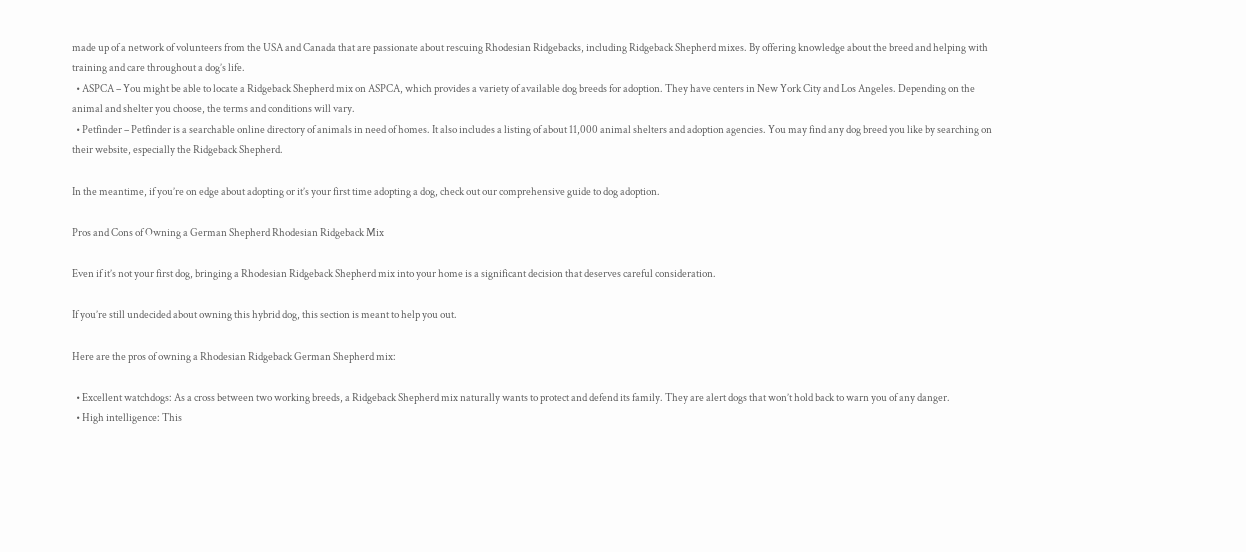made up of a network of volunteers from the USA and Canada that are passionate about rescuing Rhodesian Ridgebacks, including Ridgeback Shepherd mixes. By offering knowledge about the breed and helping with training and care throughout a dog’s life.
  • ASPCA – You might be able to locate a Ridgeback Shepherd mix on ASPCA, which provides a variety of available dog breeds for adoption. They have centers in New York City and Los Angeles. Depending on the animal and shelter you choose, the terms and conditions will vary.
  • Petfinder – Petfinder is a searchable online directory of animals in need of homes. It also includes a listing of about 11,000 animal shelters and adoption agencies. You may find any dog breed you like by searching on their website, especially the Ridgeback Shepherd.

In the meantime, if you’re on edge about adopting or it’s your first time adopting a dog, check out our comprehensive guide to dog adoption.

Pros and Cons of Owning a German Shepherd Rhodesian Ridgeback Mix

Even if it’s not your first dog, bringing a Rhodesian Ridgeback Shepherd mix into your home is a significant decision that deserves careful consideration.

If you’re still undecided about owning this hybrid dog, this section is meant to help you out.

Here are the pros of owning a Rhodesian Ridgeback German Shepherd mix:

  • Excellent watchdogs: As a cross between two working breeds, a Ridgeback Shepherd mix naturally wants to protect and defend its family. They are alert dogs that won’t hold back to warn you of any danger.
  • High intelligence: This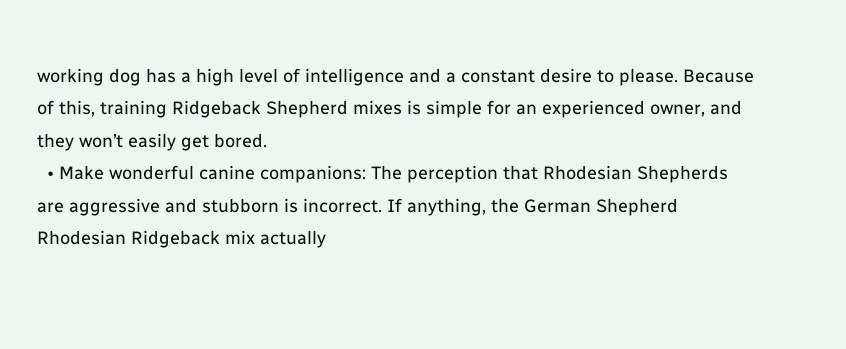working dog has a high level of intelligence and a constant desire to please. Because of this, training Ridgeback Shepherd mixes is simple for an experienced owner, and they won’t easily get bored.
  • Make wonderful canine companions: The perception that Rhodesian Shepherds are aggressive and stubborn is incorrect. If anything, the German Shepherd Rhodesian Ridgeback mix actually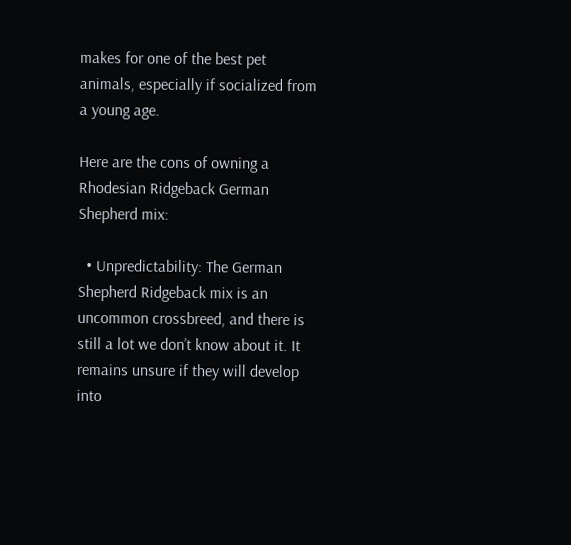makes for one of the best pet animals, especially if socialized from a young age.

Here are the cons of owning a Rhodesian Ridgeback German Shepherd mix:

  • Unpredictability: The German Shepherd Ridgeback mix is an uncommon crossbreed, and there is still a lot we don’t know about it. It remains unsure if they will develop into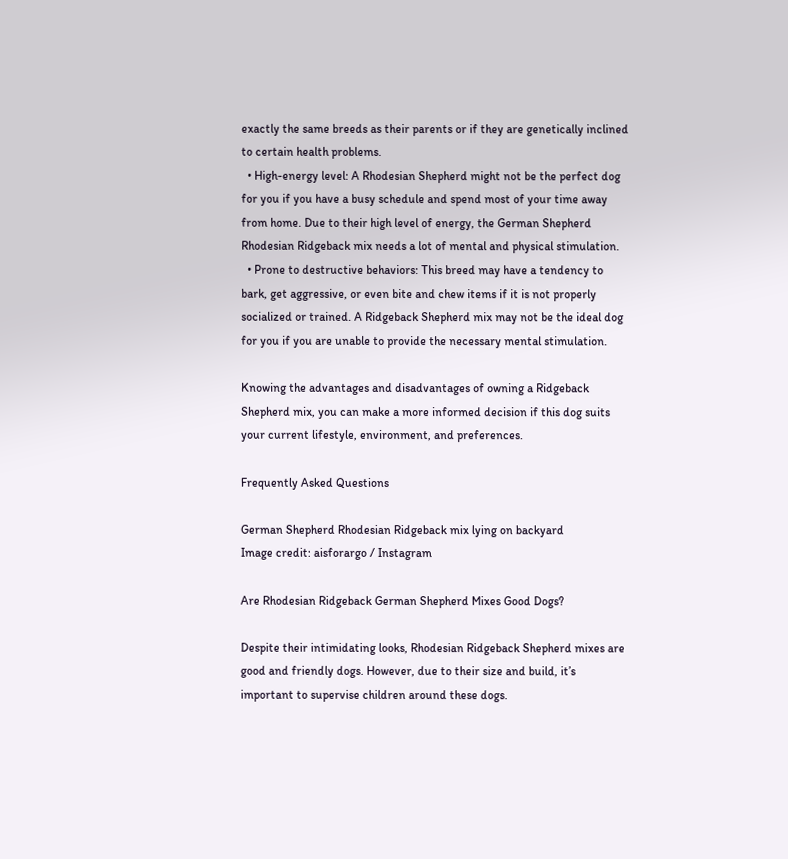exactly the same breeds as their parents or if they are genetically inclined to certain health problems.
  • High-energy level: A Rhodesian Shepherd might not be the perfect dog for you if you have a busy schedule and spend most of your time away from home. Due to their high level of energy, the German Shepherd Rhodesian Ridgeback mix needs a lot of mental and physical stimulation.
  • Prone to destructive behaviors: This breed may have a tendency to bark, get aggressive, or even bite and chew items if it is not properly socialized or trained. A Ridgeback Shepherd mix may not be the ideal dog for you if you are unable to provide the necessary mental stimulation.

Knowing the advantages and disadvantages of owning a Ridgeback Shepherd mix, you can make a more informed decision if this dog suits your current lifestyle, environment, and preferences.

Frequently Asked Questions

German Shepherd Rhodesian Ridgeback mix lying on backyard
Image credit: aisforargo / Instagram

Are Rhodesian Ridgeback German Shepherd Mixes Good Dogs?

Despite their intimidating looks, Rhodesian Ridgeback Shepherd mixes are good and friendly dogs. However, due to their size and build, it’s important to supervise children around these dogs.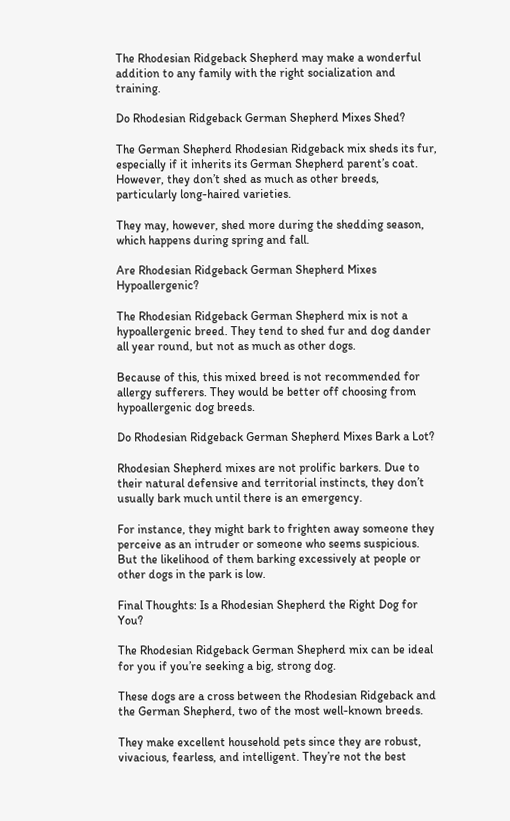The Rhodesian Ridgeback Shepherd may make a wonderful addition to any family with the right socialization and training.

Do Rhodesian Ridgeback German Shepherd Mixes Shed?

The German Shepherd Rhodesian Ridgeback mix sheds its fur, especially if it inherits its German Shepherd parent’s coat. However, they don’t shed as much as other breeds, particularly long-haired varieties.

They may, however, shed more during the shedding season, which happens during spring and fall.

Are Rhodesian Ridgeback German Shepherd Mixes Hypoallergenic?

The Rhodesian Ridgeback German Shepherd mix is not a hypoallergenic breed. They tend to shed fur and dog dander all year round, but not as much as other dogs.

Because of this, this mixed breed is not recommended for allergy sufferers. They would be better off choosing from hypoallergenic dog breeds.

Do Rhodesian Ridgeback German Shepherd Mixes Bark a Lot?

Rhodesian Shepherd mixes are not prolific barkers. Due to their natural defensive and territorial instincts, they don’t usually bark much until there is an emergency.

For instance, they might bark to frighten away someone they perceive as an intruder or someone who seems suspicious. But the likelihood of them barking excessively at people or other dogs in the park is low.

Final Thoughts: Is a Rhodesian Shepherd the Right Dog for You?

The Rhodesian Ridgeback German Shepherd mix can be ideal for you if you’re seeking a big, strong dog.

These dogs are a cross between the Rhodesian Ridgeback and the German Shepherd, two of the most well-known breeds.

They make excellent household pets since they are robust, vivacious, fearless, and intelligent. They’re not the best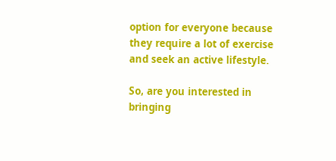option for everyone because they require a lot of exercise and seek an active lifestyle.

So, are you interested in bringing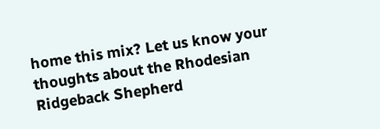home this mix? Let us know your thoughts about the Rhodesian Ridgeback Shepherd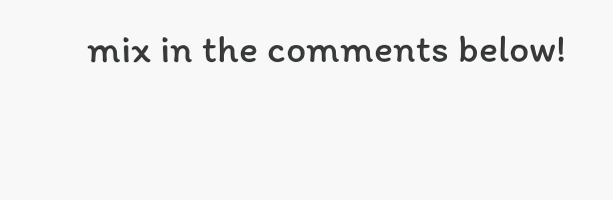mix in the comments below!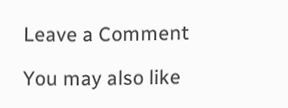Leave a Comment

You may also like